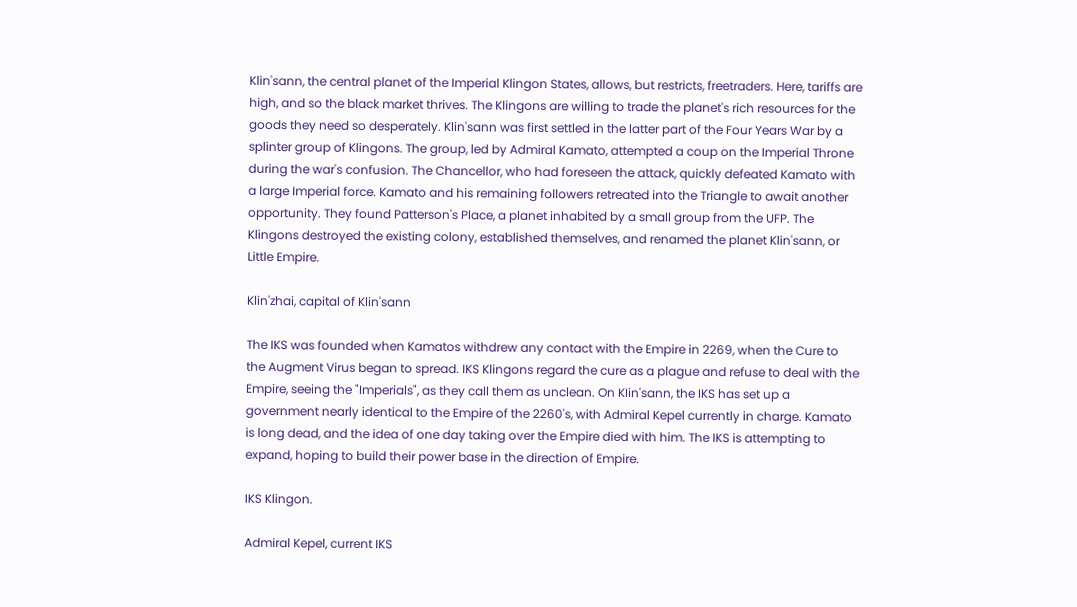Klin'sann, the central planet of the Imperial Klingon States, allows, but restricts, freetraders. Here, tariffs are high, and so the black market thrives. The Klingons are willing to trade the planet's rich resources for the goods they need so desperately. Klin'sann was first settled in the latter part of the Four Years War by a splinter group of Klingons. The group, led by Admiral Kamato, attempted a coup on the Imperial Throne during the war's confusion. The Chancellor, who had foreseen the attack, quickly defeated Kamato with a large Imperial force. Kamato and his remaining followers retreated into the Triangle to await another opportunity. They found Patterson's Place, a planet inhabited by a small group from the UFP. The Klingons destroyed the existing colony, established themselves, and renamed the planet Klin'sann, or Little Empire.

Klin'zhai, capital of Klin'sann

The IKS was founded when Kamatos withdrew any contact with the Empire in 2269, when the Cure to the Augment Virus began to spread. IKS Klingons regard the cure as a plague and refuse to deal with the Empire, seeing the "Imperials", as they call them as unclean. On KIin'sann, the IKS has set up a government nearly identical to the Empire of the 2260's, with Admiral Kepel currently in charge. Kamato is long dead, and the idea of one day taking over the Empire died with him. The IKS is attempting to expand, hoping to build their power base in the direction of Empire.

IKS Klingon.

Admiral Kepel, current IKS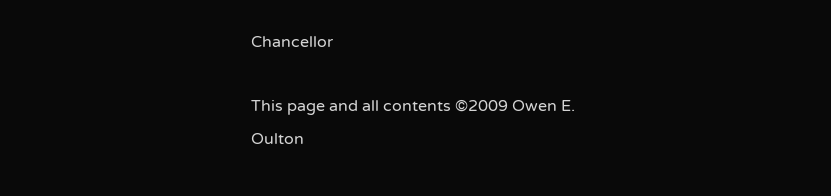Chancellor

This page and all contents ©2009 Owen E. Oulton